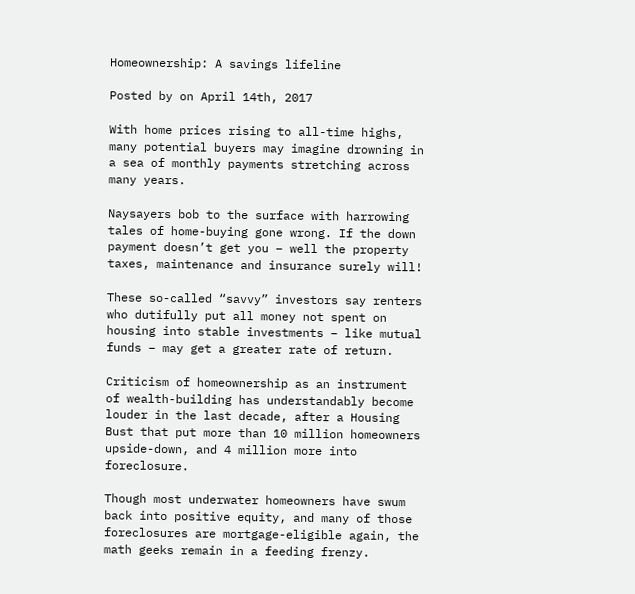Homeownership: A savings lifeline

Posted by on April 14th, 2017

With home prices rising to all-time highs, many potential buyers may imagine drowning in a sea of monthly payments stretching across many years.

Naysayers bob to the surface with harrowing tales of home-buying gone wrong. If the down payment doesn’t get you – well the property taxes, maintenance and insurance surely will!

These so-called “savvy” investors say renters who dutifully put all money not spent on housing into stable investments – like mutual funds – may get a greater rate of return.

Criticism of homeownership as an instrument of wealth-building has understandably become louder in the last decade, after a Housing Bust that put more than 10 million homeowners upside-down, and 4 million more into foreclosure.

Though most underwater homeowners have swum back into positive equity, and many of those foreclosures are mortgage-eligible again, the math geeks remain in a feeding frenzy.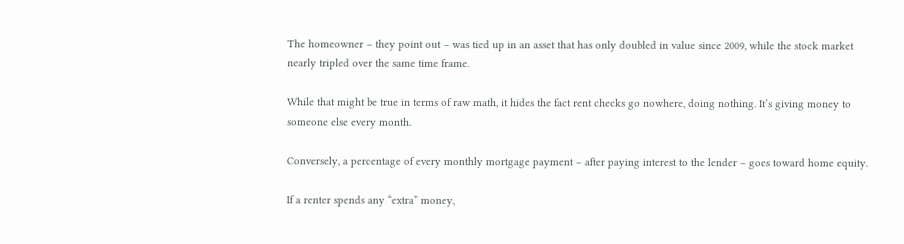The homeowner – they point out – was tied up in an asset that has only doubled in value since 2009, while the stock market  nearly tripled over the same time frame.

While that might be true in terms of raw math, it hides the fact rent checks go nowhere, doing nothing. It’s giving money to someone else every month.

Conversely, a percentage of every monthly mortgage payment – after paying interest to the lender – goes toward home equity.

If a renter spends any “extra” money,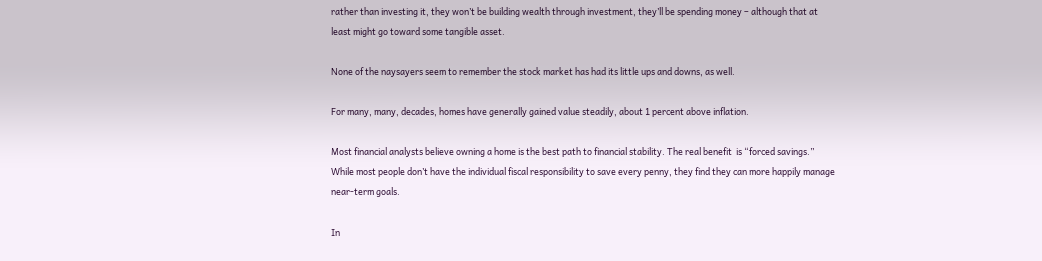rather than investing it, they won’t be building wealth through investment, they’ll be spending money – although that at least might go toward some tangible asset.

None of the naysayers seem to remember the stock market has had its little ups and downs, as well.

For many, many, decades, homes have generally gained value steadily, about 1 percent above inflation.

Most financial analysts believe owning a home is the best path to financial stability. The real benefit  is “forced savings.” While most people don’t have the individual fiscal responsibility to save every penny, they find they can more happily manage near-term goals.

In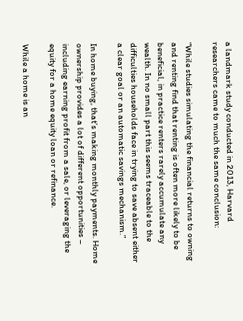a landmark study conducted in 2013, Harvard researchers came to much the same conclusion:

“While studies simulating the financial returns to owning and renting find that renting is often more likely to be beneficial, in practice renters rarely accumulate any wealth. In no small part this seems traceable to the difficulties households face in trying to save absent either a clear goal or an automatic savings mechanism.”

In home buying, that’s making monthly payments. Home ownership provides a lot of different opportunities – including earning profit from a sale, or leveraging the equity for a home equity loan or refinance.

While a home is an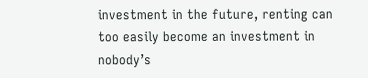investment in the future, renting can too easily become an investment in nobody’s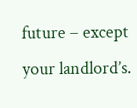future – except your landlord’s.